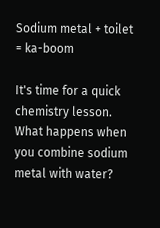Sodium metal + toilet = ka-boom

It's time for a quick chemistry lesson. What happens when you combine sodium metal with water?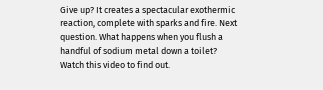Give up? It creates a spectacular exothermic reaction, complete with sparks and fire. Next question. What happens when you flush a handful of sodium metal down a toilet? Watch this video to find out.